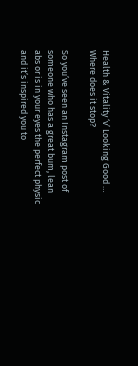Health & Vitality ‘v’ Looking Good … Where does it stop?

So you’ve seen an Instagram post of someone who has a great bum, lean abs or is in your eyes the perfect physic and it’s inspired you to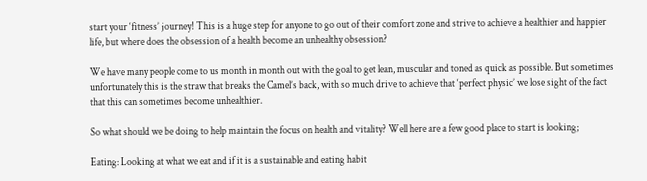start your ‘fitness’ journey! This is a huge step for anyone to go out of their comfort zone and strive to achieve a healthier and happier life, but where does the obsession of a health become an unhealthy obsession?

We have many people come to us month in month out with the goal to get lean, muscular and toned as quick as possible. But sometimes unfortunately this is the straw that breaks the Camel’s back, with so much drive to achieve that ‘perfect physic’ we lose sight of the fact that this can sometimes become unhealthier.

So what should we be doing to help maintain the focus on health and vitality? Well here are a few good place to start is looking;

Eating: Looking at what we eat and if it is a sustainable and eating habit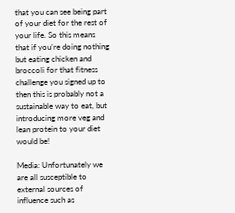that you can see being part of your diet for the rest of your life. So this means that if you’re doing nothing but eating chicken and broccoli for that fitness challenge you signed up to then this is probably not a sustainable way to eat, but introducing more veg and lean protein to your diet would be!

Media: Unfortunately we are all susceptible to external sources of influence such as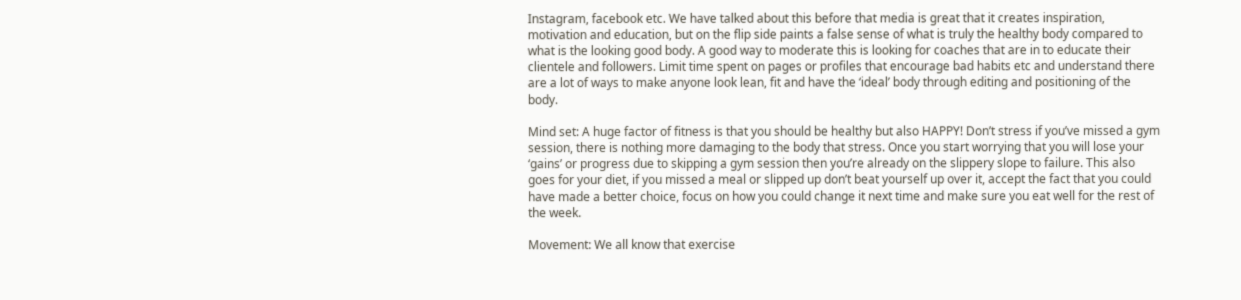Instagram, facebook etc. We have talked about this before that media is great that it creates inspiration, motivation and education, but on the flip side paints a false sense of what is truly the healthy body compared to what is the looking good body. A good way to moderate this is looking for coaches that are in to educate their clientele and followers. Limit time spent on pages or profiles that encourage bad habits etc and understand there are a lot of ways to make anyone look lean, fit and have the ‘ideal’ body through editing and positioning of the body.

Mind set: A huge factor of fitness is that you should be healthy but also HAPPY! Don’t stress if you’ve missed a gym session, there is nothing more damaging to the body that stress. Once you start worrying that you will lose your ‘gains’ or progress due to skipping a gym session then you’re already on the slippery slope to failure. This also goes for your diet, if you missed a meal or slipped up don’t beat yourself up over it, accept the fact that you could have made a better choice, focus on how you could change it next time and make sure you eat well for the rest of the week.

Movement: We all know that exercise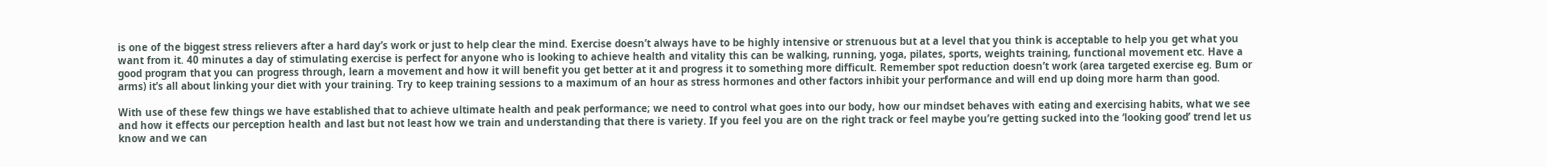is one of the biggest stress relievers after a hard day’s work or just to help clear the mind. Exercise doesn’t always have to be highly intensive or strenuous but at a level that you think is acceptable to help you get what you want from it. 40 minutes a day of stimulating exercise is perfect for anyone who is looking to achieve health and vitality this can be walking, running, yoga, pilates, sports, weights training, functional movement etc. Have a good program that you can progress through, learn a movement and how it will benefit you get better at it and progress it to something more difficult. Remember spot reduction doesn’t work (area targeted exercise eg. Bum or arms) it’s all about linking your diet with your training. Try to keep training sessions to a maximum of an hour as stress hormones and other factors inhibit your performance and will end up doing more harm than good.

With use of these few things we have established that to achieve ultimate health and peak performance; we need to control what goes into our body, how our mindset behaves with eating and exercising habits, what we see and how it effects our perception health and last but not least how we train and understanding that there is variety. If you feel you are on the right track or feel maybe you’re getting sucked into the ‘looking good’ trend let us know and we can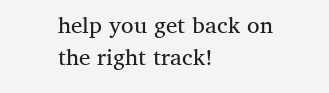help you get back on the right track!